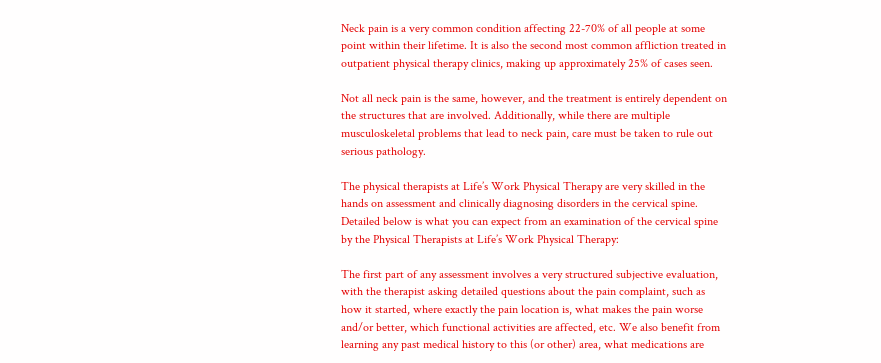Neck pain is a very common condition affecting 22-70% of all people at some point within their lifetime. It is also the second most common affliction treated in outpatient physical therapy clinics, making up approximately 25% of cases seen.

Not all neck pain is the same, however, and the treatment is entirely dependent on the structures that are involved. Additionally, while there are multiple musculoskeletal problems that lead to neck pain, care must be taken to rule out serious pathology.

The physical therapists at Life’s Work Physical Therapy are very skilled in the hands on assessment and clinically diagnosing disorders in the cervical spine. Detailed below is what you can expect from an examination of the cervical spine by the Physical Therapists at Life’s Work Physical Therapy:

The first part of any assessment involves a very structured subjective evaluation, with the therapist asking detailed questions about the pain complaint, such as how it started, where exactly the pain location is, what makes the pain worse and/or better, which functional activities are affected, etc. We also benefit from learning any past medical history to this (or other) area, what medications are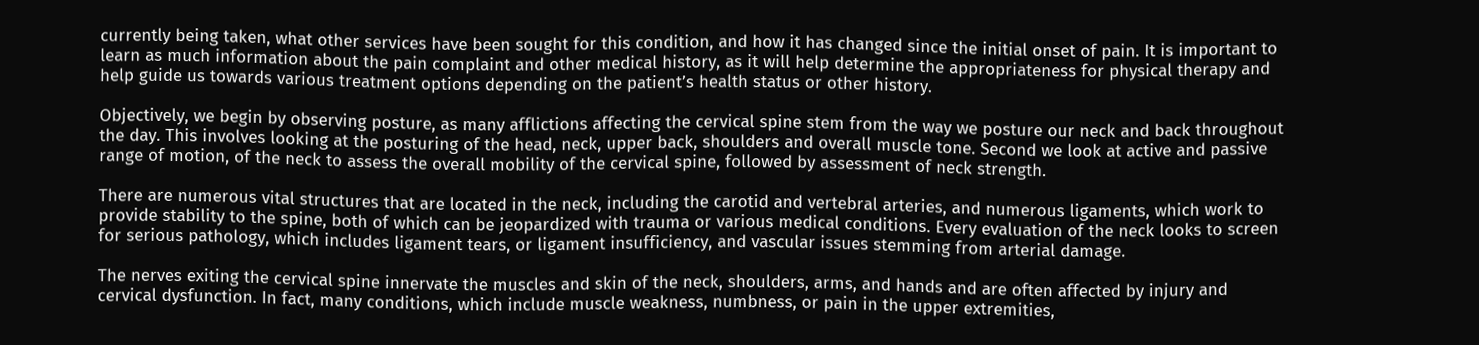currently being taken, what other services have been sought for this condition, and how it has changed since the initial onset of pain. It is important to learn as much information about the pain complaint and other medical history, as it will help determine the appropriateness for physical therapy and help guide us towards various treatment options depending on the patient’s health status or other history.

Objectively, we begin by observing posture, as many afflictions affecting the cervical spine stem from the way we posture our neck and back throughout the day. This involves looking at the posturing of the head, neck, upper back, shoulders and overall muscle tone. Second we look at active and passive range of motion, of the neck to assess the overall mobility of the cervical spine, followed by assessment of neck strength.

There are numerous vital structures that are located in the neck, including the carotid and vertebral arteries, and numerous ligaments, which work to provide stability to the spine, both of which can be jeopardized with trauma or various medical conditions. Every evaluation of the neck looks to screen for serious pathology, which includes ligament tears, or ligament insufficiency, and vascular issues stemming from arterial damage.

The nerves exiting the cervical spine innervate the muscles and skin of the neck, shoulders, arms, and hands and are often affected by injury and cervical dysfunction. In fact, many conditions, which include muscle weakness, numbness, or pain in the upper extremities,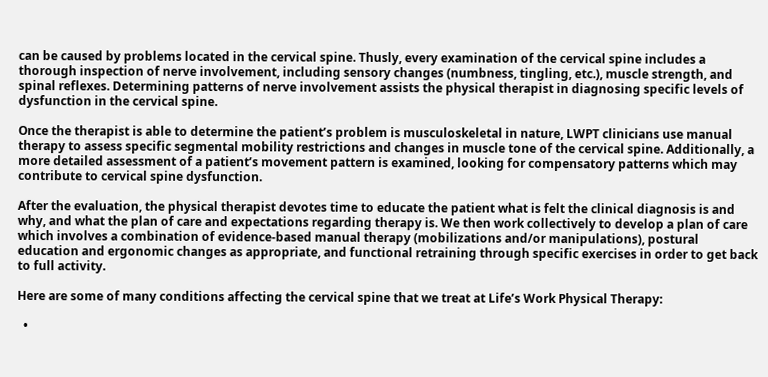can be caused by problems located in the cervical spine. Thusly, every examination of the cervical spine includes a thorough inspection of nerve involvement, including sensory changes (numbness, tingling, etc.), muscle strength, and spinal reflexes. Determining patterns of nerve involvement assists the physical therapist in diagnosing specific levels of dysfunction in the cervical spine.

Once the therapist is able to determine the patient’s problem is musculoskeletal in nature, LWPT clinicians use manual therapy to assess specific segmental mobility restrictions and changes in muscle tone of the cervical spine. Additionally, a more detailed assessment of a patient’s movement pattern is examined, looking for compensatory patterns which may contribute to cervical spine dysfunction.

After the evaluation, the physical therapist devotes time to educate the patient what is felt the clinical diagnosis is and why, and what the plan of care and expectations regarding therapy is. We then work collectively to develop a plan of care which involves a combination of evidence-based manual therapy (mobilizations and/or manipulations), postural education and ergonomic changes as appropriate, and functional retraining through specific exercises in order to get back to full activity.

Here are some of many conditions affecting the cervical spine that we treat at Life’s Work Physical Therapy:

  •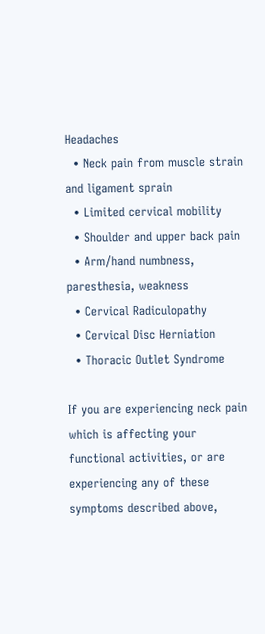Headaches
  • Neck pain from muscle strain and ligament sprain
  • Limited cervical mobility
  • Shoulder and upper back pain
  • Arm/hand numbness, paresthesia, weakness
  • Cervical Radiculopathy
  • Cervical Disc Herniation
  • Thoracic Outlet Syndrome

If you are experiencing neck pain which is affecting your functional activities, or are experiencing any of these symptoms described above,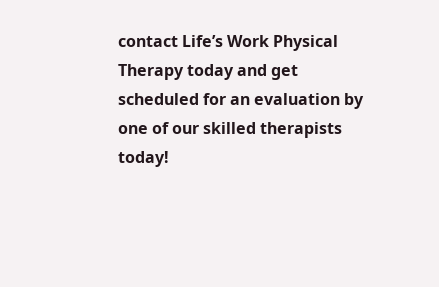contact Life’s Work Physical Therapy today and get scheduled for an evaluation by one of our skilled therapists today!